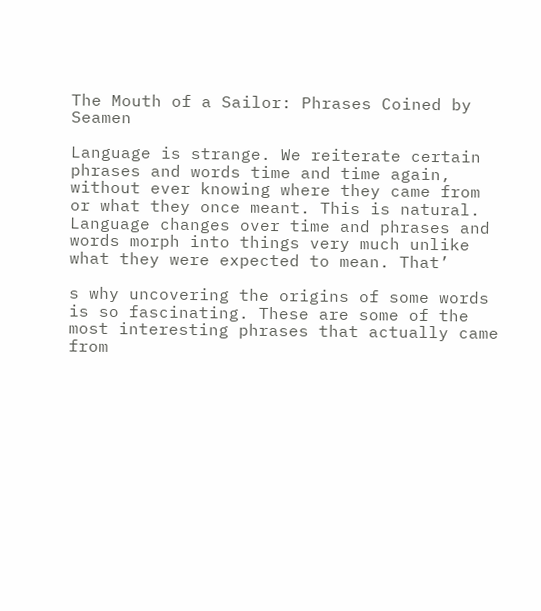The Mouth of a Sailor: Phrases Coined by Seamen

Language is strange. We reiterate certain phrases and words time and time again, without ever knowing where they came from or what they once meant. This is natural. Language changes over time and phrases and words morph into things very much unlike what they were expected to mean. That’

s why uncovering the origins of some words is so fascinating. These are some of the most interesting phrases that actually came from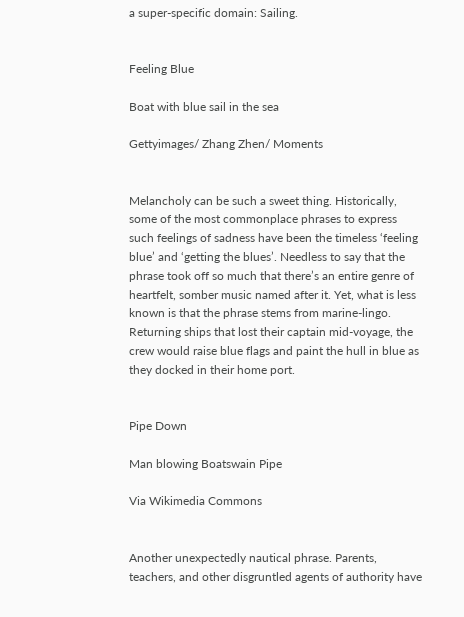a super-specific domain: Sailing.


Feeling Blue

Boat with blue sail in the sea

Gettyimages/ Zhang Zhen/ Moments


Melancholy can be such a sweet thing. Historically, some of the most commonplace phrases to express such feelings of sadness have been the timeless ‘feeling blue’ and ‘getting the blues’. Needless to say that the phrase took off so much that there’s an entire genre of heartfelt, somber music named after it. Yet, what is less known is that the phrase stems from marine-lingo. Returning ships that lost their captain mid-voyage, the crew would raise blue flags and paint the hull in blue as they docked in their home port.


Pipe Down

Man blowing Boatswain Pipe

Via Wikimedia Commons


Another unexpectedly nautical phrase. Parents, teachers, and other disgruntled agents of authority have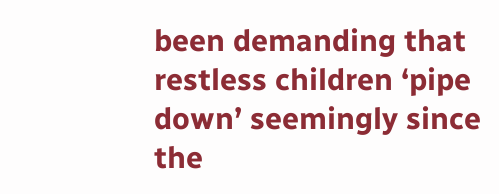been demanding that restless children ‘pipe down’ seemingly since the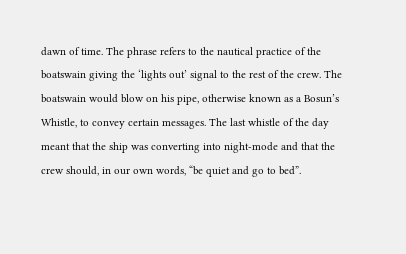dawn of time. The phrase refers to the nautical practice of the boatswain giving the ‘lights out’ signal to the rest of the crew. The boatswain would blow on his pipe, otherwise known as a Bosun’s Whistle, to convey certain messages. The last whistle of the day meant that the ship was converting into night-mode and that the crew should, in our own words, “be quiet and go to bed”.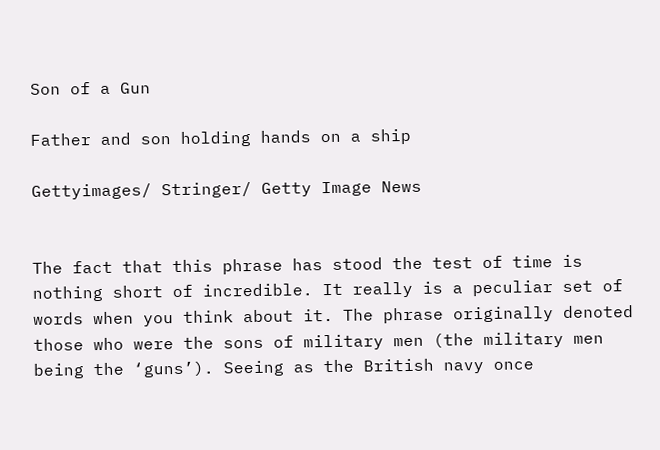Son of a Gun

Father and son holding hands on a ship

Gettyimages/ Stringer/ Getty Image News


The fact that this phrase has stood the test of time is nothing short of incredible. It really is a peculiar set of words when you think about it. The phrase originally denoted those who were the sons of military men (the military men being the ‘guns’). Seeing as the British navy once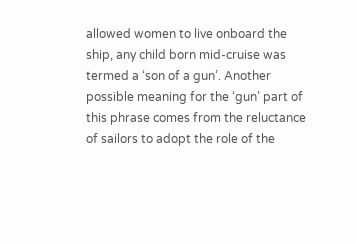allowed women to live onboard the ship, any child born mid-cruise was termed a ‘son of a gun’. Another possible meaning for the ‘gun’ part of this phrase comes from the reluctance of sailors to adopt the role of the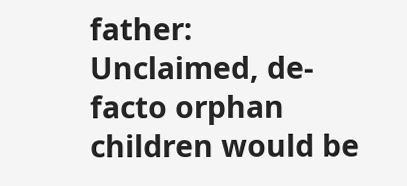father: Unclaimed, de-facto orphan children would be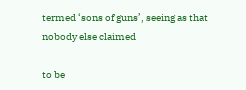termed ‘sons of guns’, seeing as that nobody else claimed

to be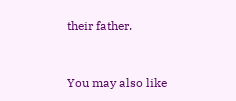their father.


You may also like